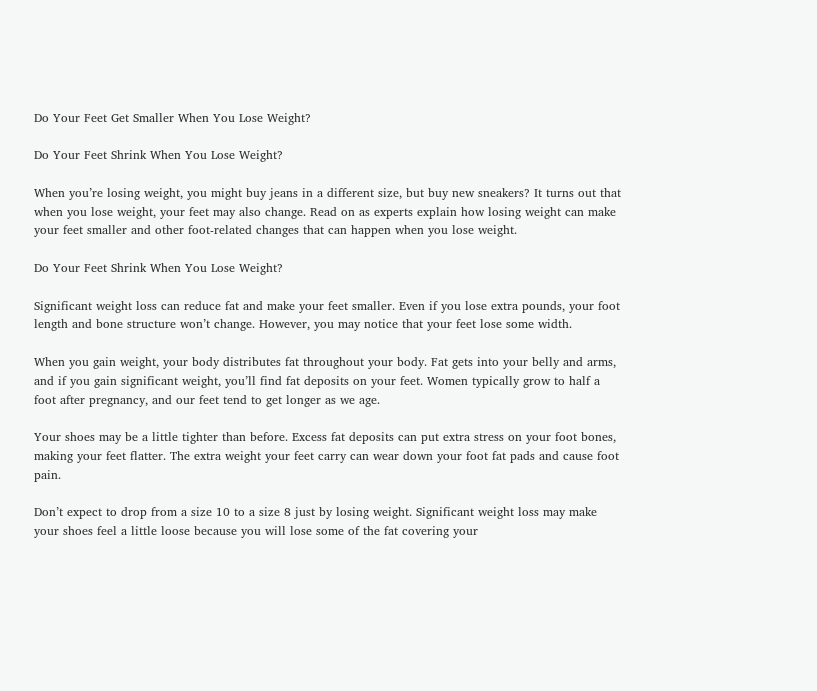Do Your Feet Get Smaller When You Lose Weight?

Do Your Feet Shrink When You Lose Weight?

When you’re losing weight, you might buy jeans in a different size, but buy new sneakers? It turns out that when you lose weight, your feet may also change. Read on as experts explain how losing weight can make your feet smaller and other foot-related changes that can happen when you lose weight.

Do Your Feet Shrink When You Lose Weight?

Significant weight loss can reduce fat and make your feet smaller. Even if you lose extra pounds, your foot length and bone structure won’t change. However, you may notice that your feet lose some width.

When you gain weight, your body distributes fat throughout your body. Fat gets into your belly and arms, and if you gain significant weight, you’ll find fat deposits on your feet. Women typically grow to half a foot after pregnancy, and our feet tend to get longer as we age.

Your shoes may be a little tighter than before. Excess fat deposits can put extra stress on your foot bones, making your feet flatter. The extra weight your feet carry can wear down your foot fat pads and cause foot pain.

Don’t expect to drop from a size 10 to a size 8 just by losing weight. Significant weight loss may make your shoes feel a little loose because you will lose some of the fat covering your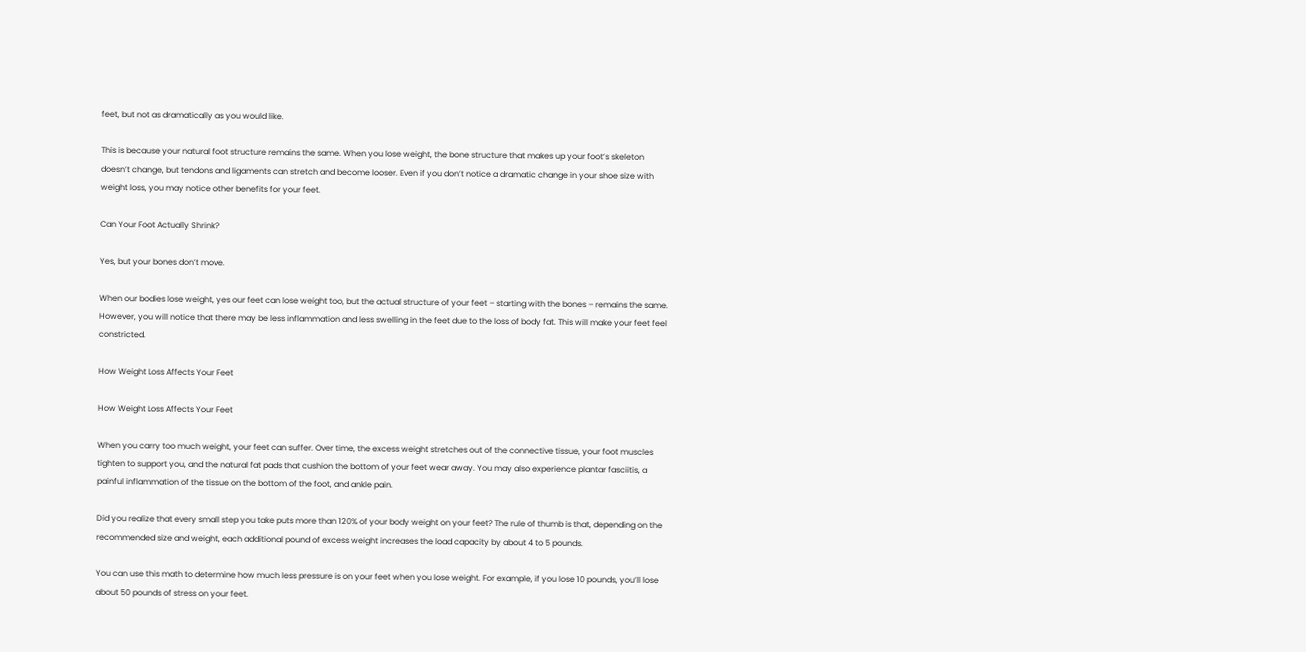feet, but not as dramatically as you would like.

This is because your natural foot structure remains the same. When you lose weight, the bone structure that makes up your foot’s skeleton doesn’t change, but tendons and ligaments can stretch and become looser. Even if you don’t notice a dramatic change in your shoe size with weight loss, you may notice other benefits for your feet.

Can Your Foot Actually Shrink?

Yes, but your bones don’t move.

When our bodies lose weight, yes our feet can lose weight too, but the actual structure of your feet – starting with the bones – remains the same. However, you will notice that there may be less inflammation and less swelling in the feet due to the loss of body fat. This will make your feet feel constricted.

How Weight Loss Affects Your Feet

How Weight Loss Affects Your Feet

When you carry too much weight, your feet can suffer. Over time, the excess weight stretches out of the connective tissue, your foot muscles tighten to support you, and the natural fat pads that cushion the bottom of your feet wear away. You may also experience plantar fasciitis, a painful inflammation of the tissue on the bottom of the foot, and ankle pain.

Did you realize that every small step you take puts more than 120% of your body weight on your feet? The rule of thumb is that, depending on the recommended size and weight, each additional pound of excess weight increases the load capacity by about 4 to 5 pounds.

You can use this math to determine how much less pressure is on your feet when you lose weight. For example, if you lose 10 pounds, you’ll lose about 50 pounds of stress on your feet.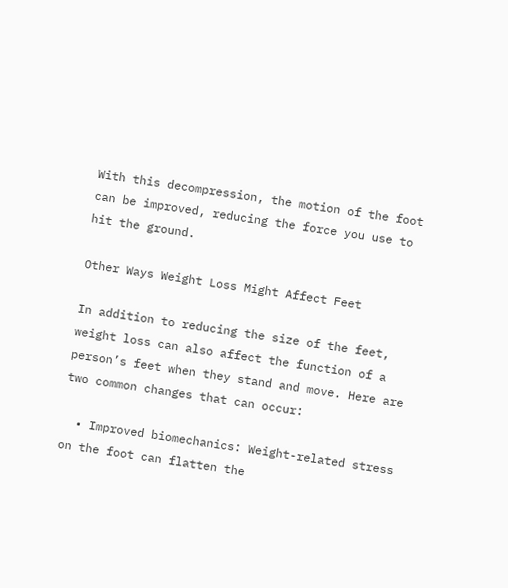With this decompression, the motion of the foot can be improved, reducing the force you use to hit the ground.

Other Ways Weight Loss Might Affect Feet

In addition to reducing the size of the feet, weight loss can also affect the function of a person’s feet when they stand and move. Here are two common changes that can occur:

  • Improved biomechanics: Weight-related stress on the foot can flatten the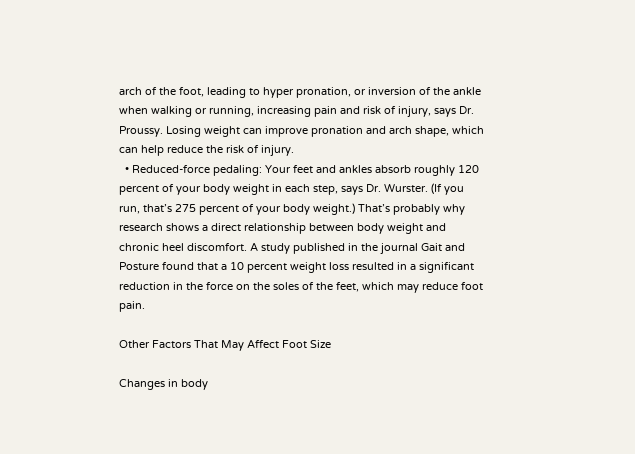arch of the foot, leading to hyper pronation, or inversion of the ankle when walking or running, increasing pain and risk of injury, says Dr. Proussy. Losing weight can improve pronation and arch shape, which can help reduce the risk of injury.
  • Reduced-force pedaling: Your feet and ankles absorb roughly 120 percent of your body weight in each step, says Dr. Wurster. (If you run, that’s 275 percent of your body weight.) That’s probably why research shows a direct relationship between body weight and chronic heel discomfort. A study published in the journal Gait and Posture found that a 10 percent weight loss resulted in a significant reduction in the force on the soles of the feet, which may reduce foot pain.

Other Factors That May Affect Foot Size

Changes in body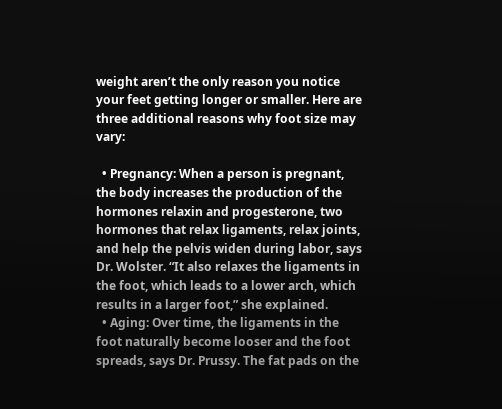weight aren’t the only reason you notice your feet getting longer or smaller. Here are three additional reasons why foot size may vary:

  • Pregnancy: When a person is pregnant, the body increases the production of the hormones relaxin and progesterone, two hormones that relax ligaments, relax joints, and help the pelvis widen during labor, says Dr. Wolster. “It also relaxes the ligaments in the foot, which leads to a lower arch, which results in a larger foot,” she explained.
  • Aging: Over time, the ligaments in the foot naturally become looser and the foot spreads, says Dr. Prussy. The fat pads on the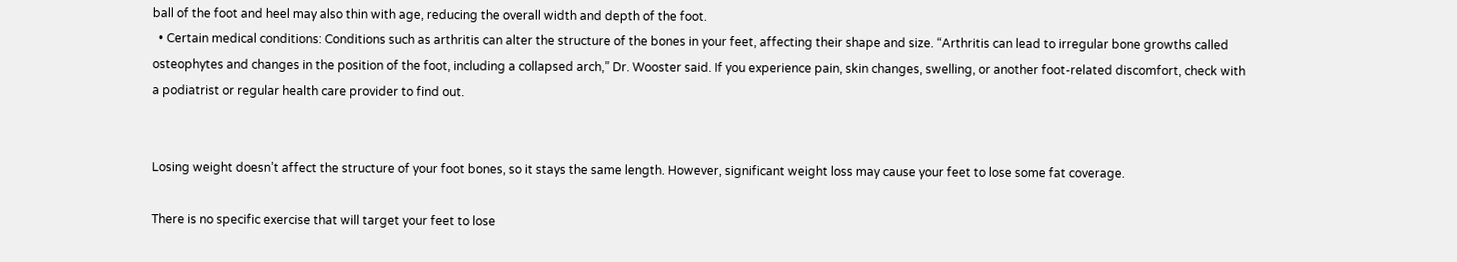ball of the foot and heel may also thin with age, reducing the overall width and depth of the foot.
  • Certain medical conditions: Conditions such as arthritis can alter the structure of the bones in your feet, affecting their shape and size. “Arthritis can lead to irregular bone growths called osteophytes and changes in the position of the foot, including a collapsed arch,” Dr. Wooster said. If you experience pain, skin changes, swelling, or another foot-related discomfort, check with a podiatrist or regular health care provider to find out.


Losing weight doesn’t affect the structure of your foot bones, so it stays the same length. However, significant weight loss may cause your feet to lose some fat coverage.

There is no specific exercise that will target your feet to lose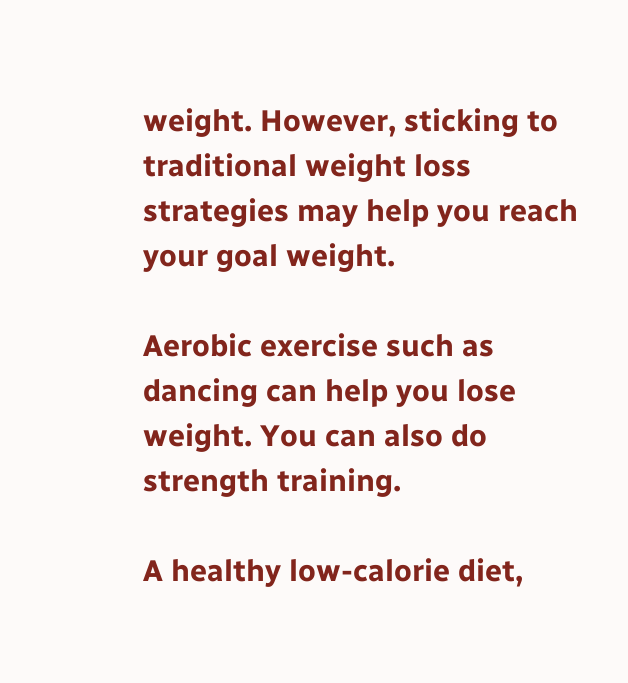weight. However, sticking to traditional weight loss strategies may help you reach your goal weight.

Aerobic exercise such as dancing can help you lose weight. You can also do strength training.

A healthy low-calorie diet,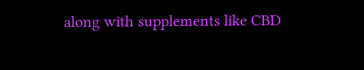along with supplements like CBD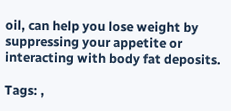oil, can help you lose weight by suppressing your appetite or interacting with body fat deposits.

Tags: ,